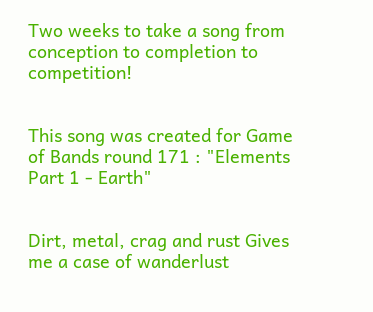Two weeks to take a song from conception to completion to competition!


This song was created for Game of Bands round 171 : "Elements Part 1 - Earth"


Dirt, metal, crag and rust Gives me a case of wanderlust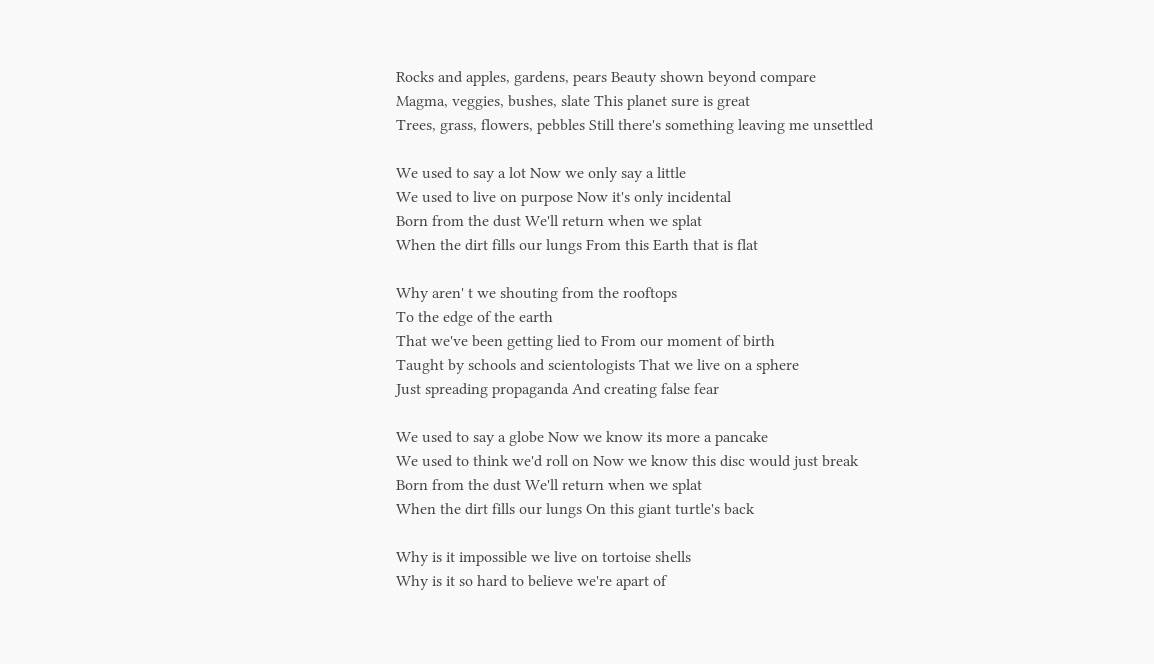Rocks and apples, gardens, pears Beauty shown beyond compare
Magma, veggies, bushes, slate This planet sure is great
Trees, grass, flowers, pebbles Still there's something leaving me unsettled

We used to say a lot Now we only say a little
We used to live on purpose Now it's only incidental
Born from the dust We'll return when we splat
When the dirt fills our lungs From this Earth that is flat

Why aren' t we shouting from the rooftops
To the edge of the earth
That we've been getting lied to From our moment of birth
Taught by schools and scientologists That we live on a sphere
Just spreading propaganda And creating false fear

We used to say a globe Now we know its more a pancake
We used to think we'd roll on Now we know this disc would just break
Born from the dust We'll return when we splat
When the dirt fills our lungs On this giant turtle's back

Why is it impossible we live on tortoise shells
Why is it so hard to believe we're apart of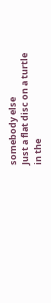somebody else
Just a flat disc on a turtle in the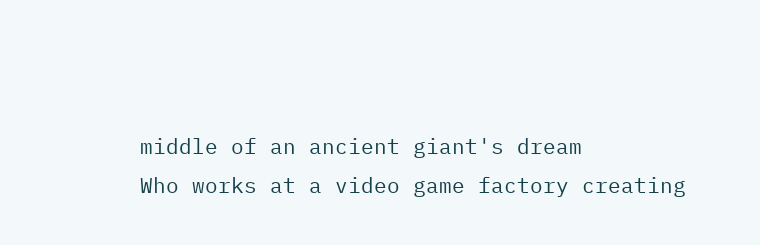middle of an ancient giant's dream
Who works at a video game factory creating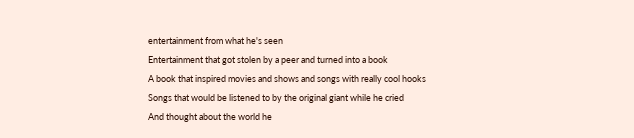entertainment from what he's seen
Entertainment that got stolen by a peer and turned into a book
A book that inspired movies and shows and songs with really cool hooks
Songs that would be listened to by the original giant while he cried
And thought about the world he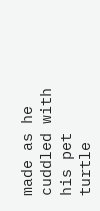made as he cuddled with his pet turtle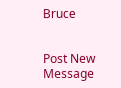Bruce


Post New Message